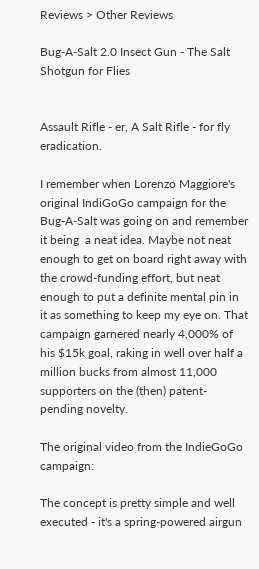Reviews > Other Reviews

Bug-A-Salt 2.0 Insect Gun - The Salt Shotgun for Flies


Assault Rifle - er, A Salt Rifle - for fly eradication.

I remember when Lorenzo Maggiore's original IndiGoGo campaign for the Bug-A-Salt was going on and remember it being  a neat idea. Maybe not neat enough to get on board right away with the crowd-funding effort, but neat enough to put a definite mental pin in it as something to keep my eye on. That campaign garnered nearly 4,000% of his $15k goal, raking in well over half a million bucks from almost 11,000 supporters on the (then) patent-pending novelty.

The original video from the IndieGoGo campaign:

The concept is pretty simple and well executed - it's a spring-powered airgun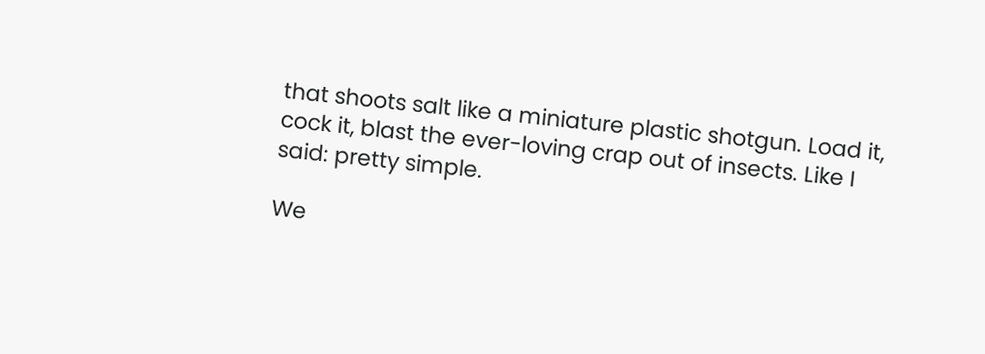that shoots salt like a miniature plastic shotgun. Load it, cock it, blast the ever-loving crap out of insects. Like I said: pretty simple.

We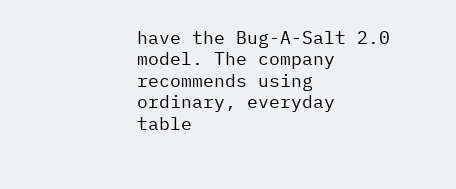have the Bug-A-Salt 2.0 model. The company recommends using ordinary, everyday table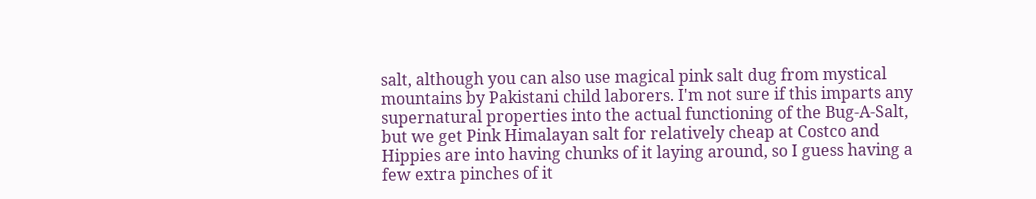salt, although you can also use magical pink salt dug from mystical mountains by Pakistani child laborers. I'm not sure if this imparts any supernatural properties into the actual functioning of the Bug-A-Salt, but we get Pink Himalayan salt for relatively cheap at Costco and Hippies are into having chunks of it laying around, so I guess having a few extra pinches of it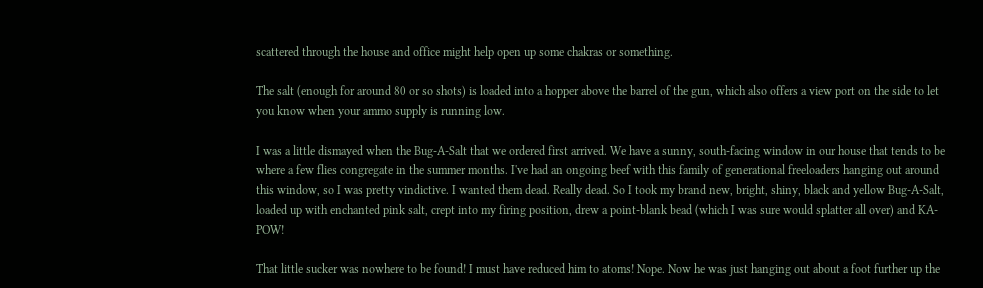scattered through the house and office might help open up some chakras or something.

The salt (enough for around 80 or so shots) is loaded into a hopper above the barrel of the gun, which also offers a view port on the side to let you know when your ammo supply is running low.

I was a little dismayed when the Bug-A-Salt that we ordered first arrived. We have a sunny, south-facing window in our house that tends to be where a few flies congregate in the summer months. I've had an ongoing beef with this family of generational freeloaders hanging out around this window, so I was pretty vindictive. I wanted them dead. Really dead. So I took my brand new, bright, shiny, black and yellow Bug-A-Salt, loaded up with enchanted pink salt, crept into my firing position, drew a point-blank bead (which I was sure would splatter all over) and KA-POW!

That little sucker was nowhere to be found! I must have reduced him to atoms! Nope. Now he was just hanging out about a foot further up the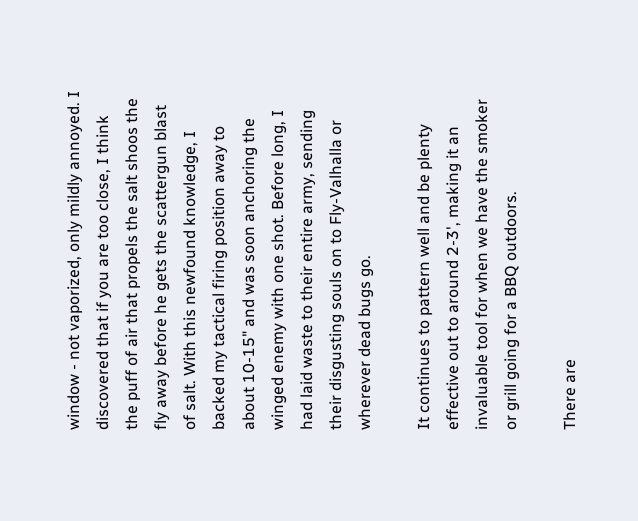window - not vaporized, only mildly annoyed. I discovered that if you are too close, I think the puff of air that propels the salt shoos the fly away before he gets the scattergun blast of salt. With this newfound knowledge, I backed my tactical firing position away to about 10-15" and was soon anchoring the winged enemy with one shot. Before long, I had laid waste to their entire army, sending their disgusting souls on to Fly-Valhalla or wherever dead bugs go.

It continues to pattern well and be plenty effective out to around 2-3', making it an invaluable tool for when we have the smoker or grill going for a BBQ outdoors.

There are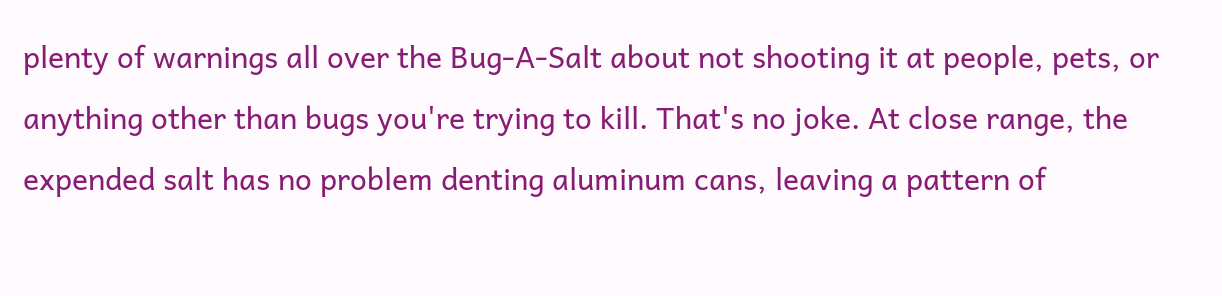plenty of warnings all over the Bug-A-Salt about not shooting it at people, pets, or anything other than bugs you're trying to kill. That's no joke. At close range, the expended salt has no problem denting aluminum cans, leaving a pattern of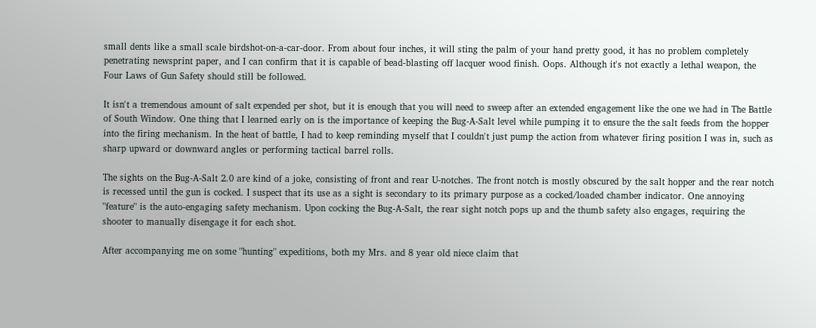small dents like a small scale birdshot-on-a-car-door. From about four inches, it will sting the palm of your hand pretty good, it has no problem completely penetrating newsprint paper, and I can confirm that it is capable of bead-blasting off lacquer wood finish. Oops. Although it's not exactly a lethal weapon, the Four Laws of Gun Safety should still be followed.

It isn't a tremendous amount of salt expended per shot, but it is enough that you will need to sweep after an extended engagement like the one we had in The Battle of South Window. One thing that I learned early on is the importance of keeping the Bug-A-Salt level while pumping it to ensure the the salt feeds from the hopper into the firing mechanism. In the heat of battle, I had to keep reminding myself that I couldn't just pump the action from whatever firing position I was in, such as sharp upward or downward angles or performing tactical barrel rolls.

The sights on the Bug-A-Salt 2.0 are kind of a joke, consisting of front and rear U-notches. The front notch is mostly obscured by the salt hopper and the rear notch is recessed until the gun is cocked. I suspect that its use as a sight is secondary to its primary purpose as a cocked/loaded chamber indicator. One annoying "feature" is the auto-engaging safety mechanism. Upon cocking the Bug-A-Salt, the rear sight notch pops up and the thumb safety also engages, requiring the shooter to manually disengage it for each shot.

After accompanying me on some "hunting" expeditions, both my Mrs. and 8 year old niece claim that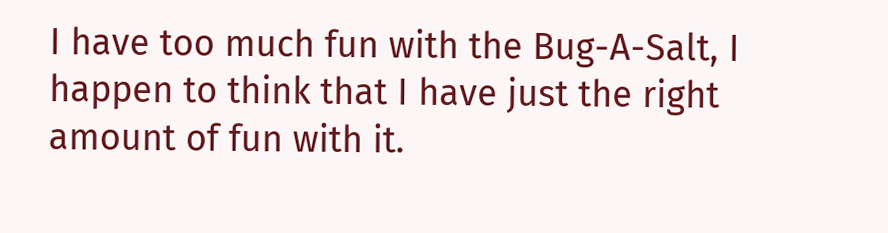I have too much fun with the Bug-A-Salt, I happen to think that I have just the right amount of fun with it.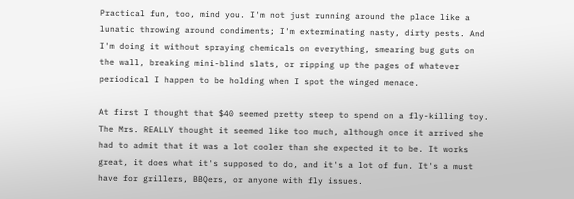Practical fun, too, mind you. I'm not just running around the place like a lunatic throwing around condiments; I'm exterminating nasty, dirty pests. And I'm doing it without spraying chemicals on everything, smearing bug guts on the wall, breaking mini-blind slats, or ripping up the pages of whatever periodical I happen to be holding when I spot the winged menace.

At first I thought that $40 seemed pretty steep to spend on a fly-killing toy. The Mrs. REALLY thought it seemed like too much, although once it arrived she had to admit that it was a lot cooler than she expected it to be. It works great, it does what it's supposed to do, and it's a lot of fun. It's a must have for grillers, BBQers, or anyone with fly issues.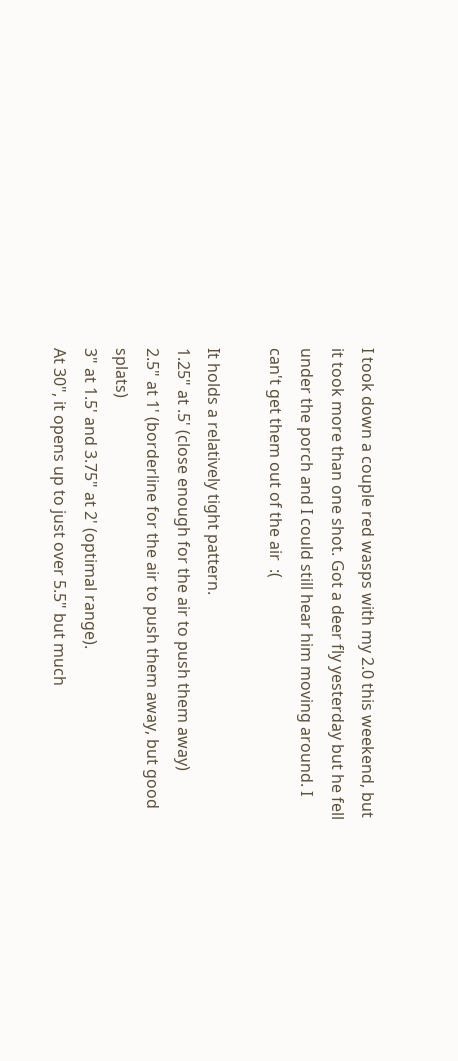I took down a couple red wasps with my 2.0 this weekend, but it took more than one shot. Got a deer fly yesterday but he fell under the porch and I could still hear him moving around. I can't get them out of the air  :(

It holds a relatively tight pattern.
1.25" at .5' (close enough for the air to push them away)
2.5" at 1' (borderline for the air to push them away, but good splats)
3" at 1.5' and 3.75" at 2' (optimal range).
At 30", it opens up to just over 5.5" but much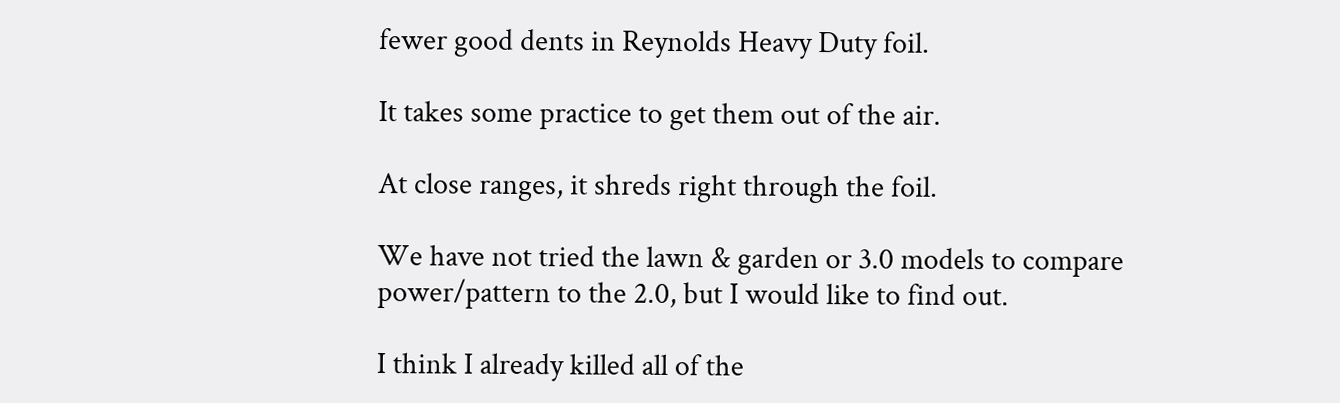fewer good dents in Reynolds Heavy Duty foil.

It takes some practice to get them out of the air.

At close ranges, it shreds right through the foil.

We have not tried the lawn & garden or 3.0 models to compare power/pattern to the 2.0, but I would like to find out.

I think I already killed all of the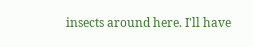insects around here. I'll have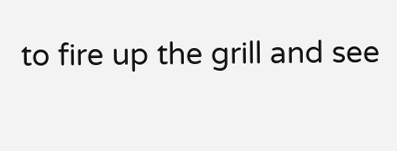to fire up the grill and see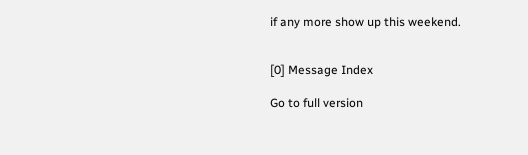if any more show up this weekend.


[0] Message Index

Go to full version